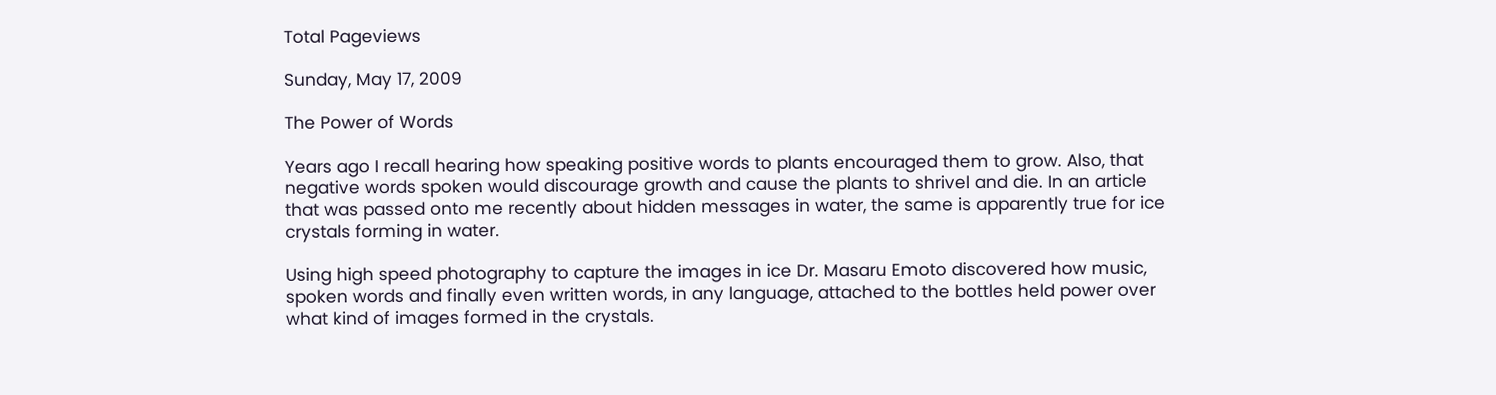Total Pageviews

Sunday, May 17, 2009

The Power of Words

Years ago I recall hearing how speaking positive words to plants encouraged them to grow. Also, that negative words spoken would discourage growth and cause the plants to shrivel and die. In an article that was passed onto me recently about hidden messages in water, the same is apparently true for ice crystals forming in water.

Using high speed photography to capture the images in ice Dr. Masaru Emoto discovered how music, spoken words and finally even written words, in any language, attached to the bottles held power over what kind of images formed in the crystals.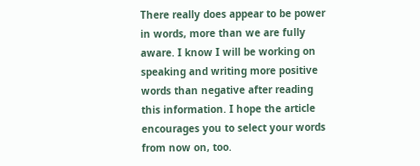There really does appear to be power in words, more than we are fully aware. I know I will be working on speaking and writing more positive words than negative after reading this information. I hope the article encourages you to select your words from now on, too.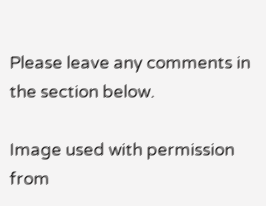Please leave any comments in the section below.

Image used with permission from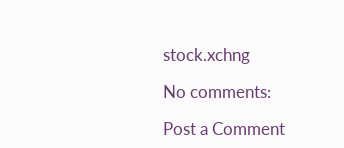stock.xchng

No comments:

Post a Comment